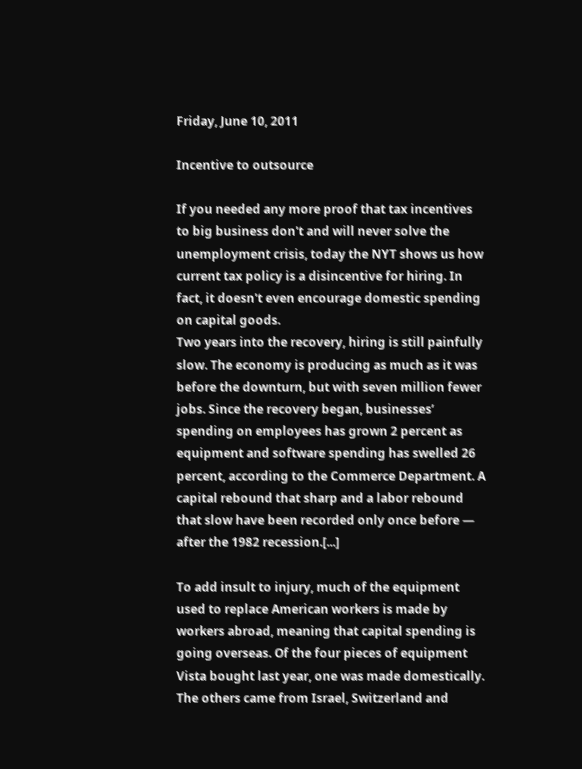Friday, June 10, 2011

Incentive to outsource

If you needed any more proof that tax incentives to big business don't and will never solve the unemployment crisis, today the NYT shows us how current tax policy is a disincentive for hiring. In fact, it doesn't even encourage domestic spending on capital goods.
Two years into the recovery, hiring is still painfully slow. The economy is producing as much as it was before the downturn, but with seven million fewer jobs. Since the recovery began, businesses’ spending on employees has grown 2 percent as equipment and software spending has swelled 26 percent, according to the Commerce Department. A capital rebound that sharp and a labor rebound that slow have been recorded only once before — after the 1982 recession.[...]

To add insult to injury, much of the equipment used to replace American workers is made by workers abroad, meaning that capital spending is going overseas. Of the four pieces of equipment Vista bought last year, one was made domestically. The others came from Israel, Switzerland and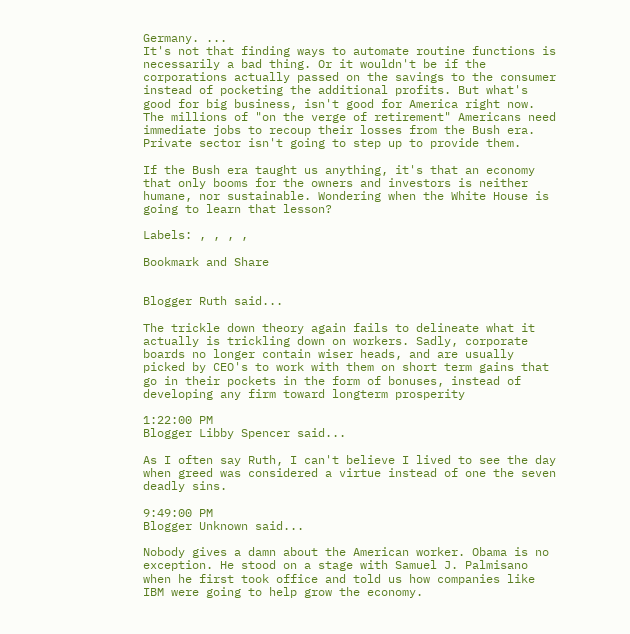Germany. ...
It's not that finding ways to automate routine functions is necessarily a bad thing. Or it wouldn't be if the corporations actually passed on the savings to the consumer instead of pocketing the additional profits. But what's good for big business, isn't good for America right now. The millions of "on the verge of retirement" Americans need immediate jobs to recoup their losses from the Bush era. Private sector isn't going to step up to provide them.

If the Bush era taught us anything, it's that an economy that only booms for the owners and investors is neither humane, nor sustainable. Wondering when the White House is going to learn that lesson?

Labels: , , , ,

Bookmark and Share


Blogger Ruth said...

The trickle down theory again fails to delineate what it actually is trickling down on workers. Sadly, corporate boards no longer contain wiser heads, and are usually picked by CEO's to work with them on short term gains that go in their pockets in the form of bonuses, instead of developing any firm toward longterm prosperity

1:22:00 PM
Blogger Libby Spencer said...

As I often say Ruth, I can't believe I lived to see the day when greed was considered a virtue instead of one the seven deadly sins.

9:49:00 PM
Blogger Unknown said...

Nobody gives a damn about the American worker. Obama is no exception. He stood on a stage with Samuel J. Palmisano when he first took office and told us how companies like IBM were going to help grow the economy.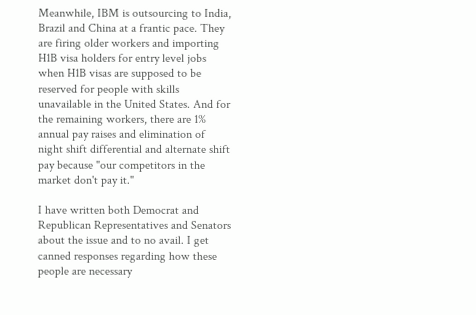Meanwhile, IBM is outsourcing to India, Brazil and China at a frantic pace. They are firing older workers and importing H1B visa holders for entry level jobs when H1B visas are supposed to be reserved for people with skills unavailable in the United States. And for the remaining workers, there are 1% annual pay raises and elimination of night shift differential and alternate shift pay because "our competitors in the market don't pay it."

I have written both Democrat and Republican Representatives and Senators about the issue and to no avail. I get canned responses regarding how these people are necessary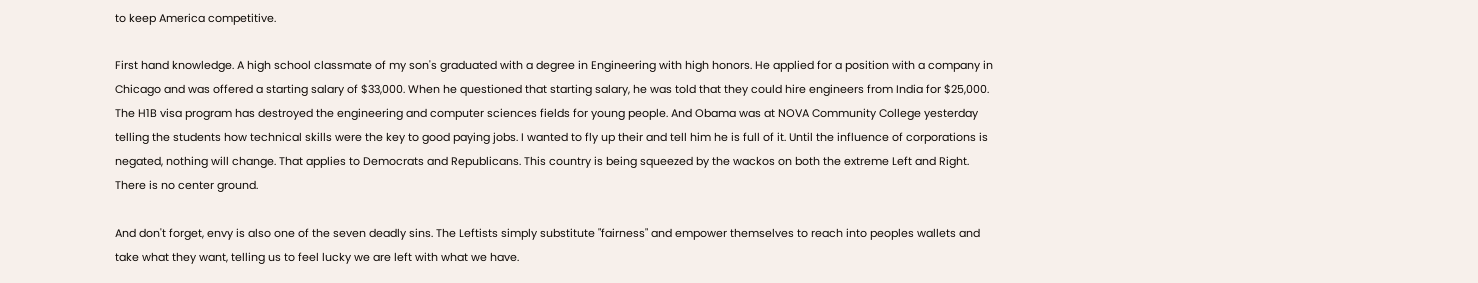to keep America competitive.

First hand knowledge. A high school classmate of my son's graduated with a degree in Engineering with high honors. He applied for a position with a company in Chicago and was offered a starting salary of $33,000. When he questioned that starting salary, he was told that they could hire engineers from India for $25,000. The H1B visa program has destroyed the engineering and computer sciences fields for young people. And Obama was at NOVA Community College yesterday telling the students how technical skills were the key to good paying jobs. I wanted to fly up their and tell him he is full of it. Until the influence of corporations is negated, nothing will change. That applies to Democrats and Republicans. This country is being squeezed by the wackos on both the extreme Left and Right. There is no center ground.

And don't forget, envy is also one of the seven deadly sins. The Leftists simply substitute "fairness" and empower themselves to reach into peoples wallets and take what they want, telling us to feel lucky we are left with what we have.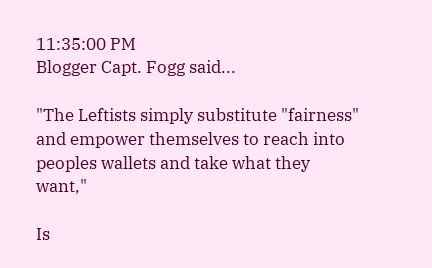11:35:00 PM
Blogger Capt. Fogg said...

"The Leftists simply substitute "fairness" and empower themselves to reach into peoples wallets and take what they want,"

Is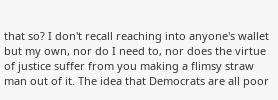that so? I don't recall reaching into anyone's wallet but my own, nor do I need to, nor does the virtue of justice suffer from you making a flimsy straw man out of it. The idea that Democrats are all poor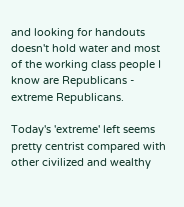and looking for handouts doesn't hold water and most of the working class people I know are Republicans - extreme Republicans.

Today's 'extreme' left seems pretty centrist compared with other civilized and wealthy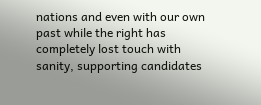nations and even with our own past while the right has completely lost touch with sanity, supporting candidates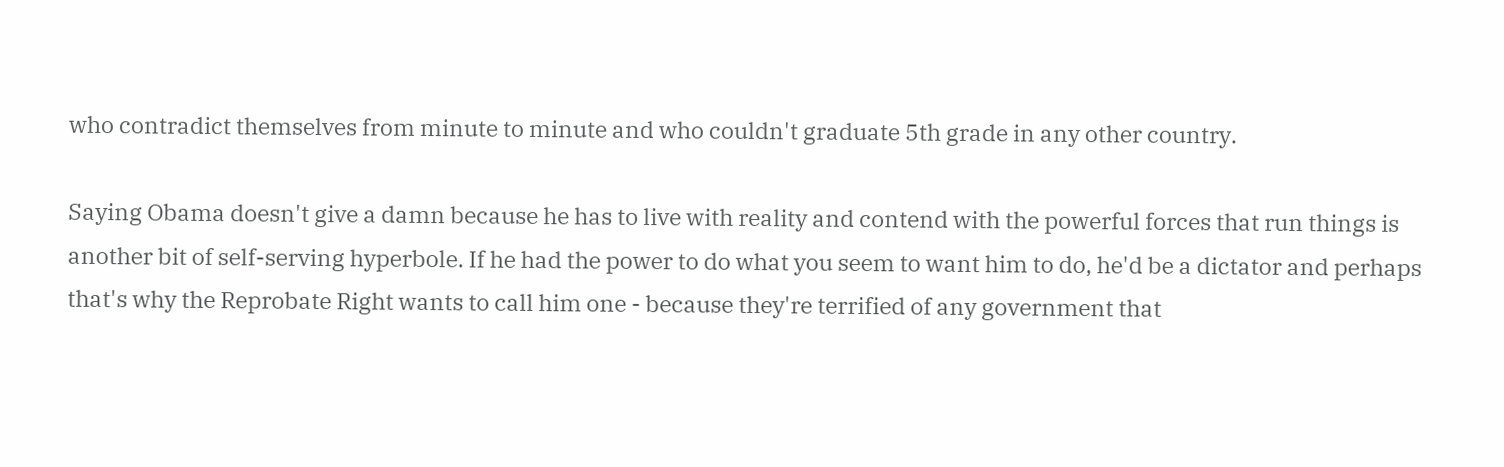who contradict themselves from minute to minute and who couldn't graduate 5th grade in any other country.

Saying Obama doesn't give a damn because he has to live with reality and contend with the powerful forces that run things is another bit of self-serving hyperbole. If he had the power to do what you seem to want him to do, he'd be a dictator and perhaps that's why the Reprobate Right wants to call him one - because they're terrified of any government that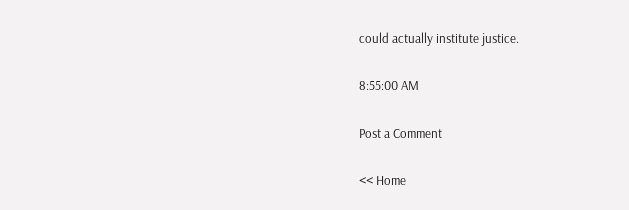could actually institute justice.

8:55:00 AM

Post a Comment

<< Home